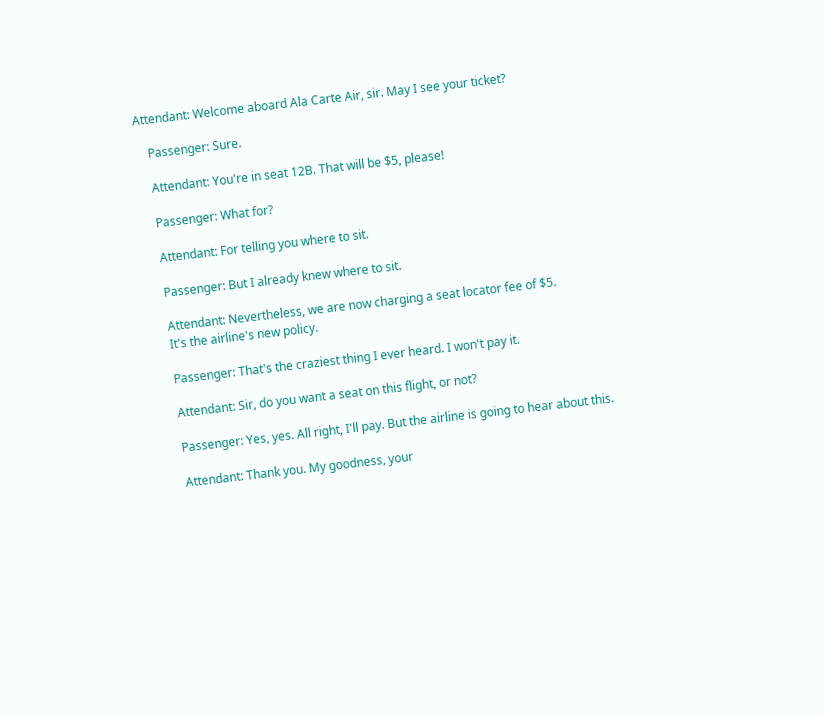Attendant: Welcome aboard Ala Carte Air, sir. May I see your ticket?

    Passenger: Sure.

    Attendant: You're in seat 12B. That will be $5, please!

    Passenger: What for?

    Attendant: For telling you where to sit.

    Passenger: But I already knew where to sit.

    Attendant: Nevertheless, we are now charging a seat locator fee of $5.
    It's the airline's new policy.

    Passenger: That's the craziest thing I ever heard. I won't pay it.

    Attendant: Sir, do you want a seat on this flight, or not?

    Passenger: Yes, yes. All right, I'll pay. But the airline is going to hear about this.

    Attendant: Thank you. My goodness, your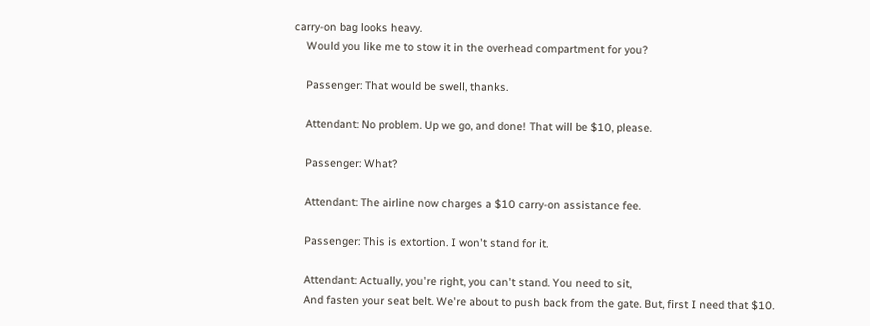carry-on bag looks heavy.
    Would you like me to stow it in the overhead compartment for you?

    Passenger: That would be swell, thanks.

    Attendant: No problem. Up we go, and done! That will be $10, please.

    Passenger: What?

    Attendant: The airline now charges a $10 carry-on assistance fee.

    Passenger: This is extortion. I won't stand for it.

    Attendant: Actually, you're right, you can't stand. You need to sit,
    And fasten your seat belt. We're about to push back from the gate. But, first I need that $10.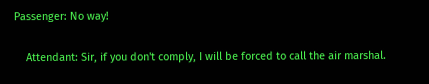Passenger: No way!

    Attendant: Sir, if you don't comply, I will be forced to call the air marshal.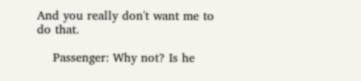And you really don't want me to do that.

    Passenger: Why not? Is he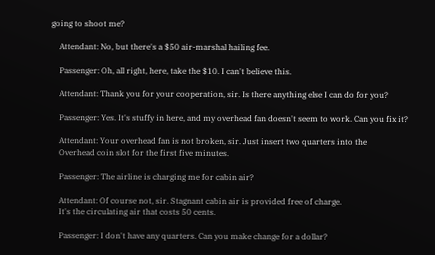going to shoot me?

    Attendant: No, but there's a $50 air-marshal hailing fee.

    Passenger: Oh, all right, here, take the $10. I can't believe this.

    Attendant: Thank you for your cooperation, sir. Is there anything else I can do for you?

    Passenger: Yes. It's stuffy in here, and my overhead fan doesn't seem to work. Can you fix it?

    Attendant: Your overhead fan is not broken, sir. Just insert two quarters into the
    Overhead coin slot for the first five minutes.

    Passenger: The airline is charging me for cabin air?

    Attendant: Of course not, sir. Stagnant cabin air is provided free of charge.
    It's the circulating air that costs 50 cents.

    Passenger: I don't have any quarters. Can you make change for a dollar?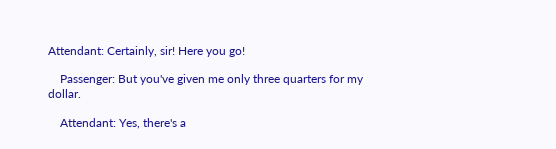Attendant: Certainly, sir! Here you go!

    Passenger: But you've given me only three quarters for my dollar.

    Attendant: Yes, there's a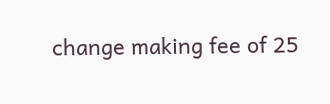change making fee of 25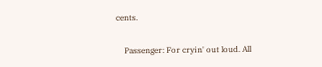cents.

    Passenger: For cryin' out loud. All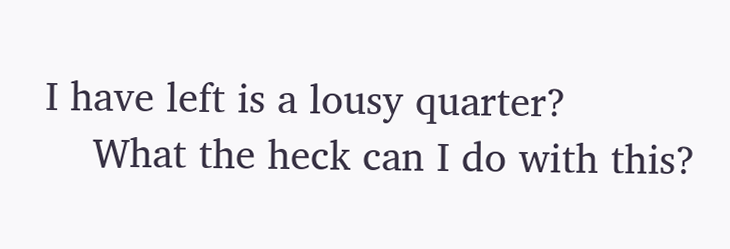I have left is a lousy quarter?
    What the heck can I do with this?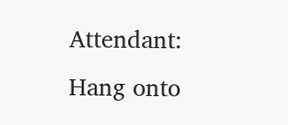Attendant: Hang onto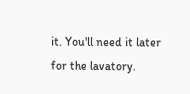it. You'll need it later for the lavatory.